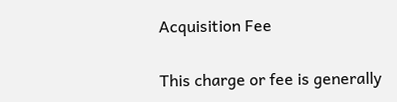Acquisition Fee

This charge or fee is generally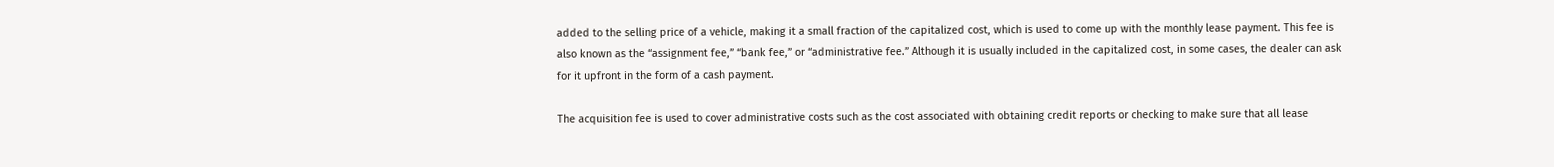added to the selling price of a vehicle, making it a small fraction of the capitalized cost, which is used to come up with the monthly lease payment. This fee is also known as the “assignment fee,” “bank fee,” or “administrative fee.” Although it is usually included in the capitalized cost, in some cases, the dealer can ask for it upfront in the form of a cash payment.

The acquisition fee is used to cover administrative costs such as the cost associated with obtaining credit reports or checking to make sure that all lease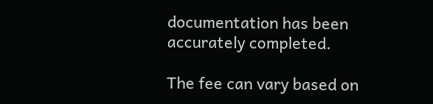documentation has been accurately completed.

The fee can vary based on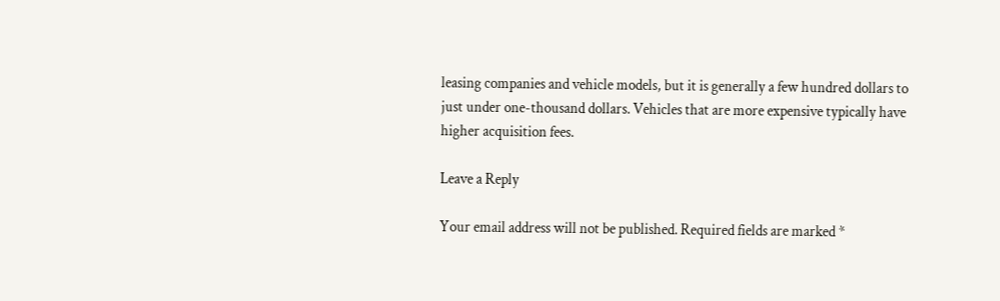leasing companies and vehicle models, but it is generally a few hundred dollars to just under one-thousand dollars. Vehicles that are more expensive typically have higher acquisition fees.

Leave a Reply

Your email address will not be published. Required fields are marked *